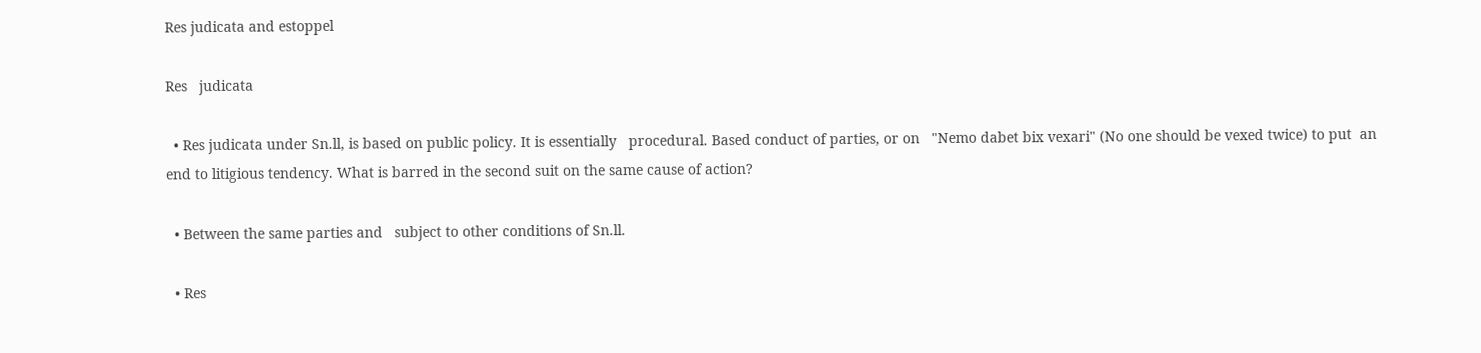Res judicata and estoppel

Res   judicata

  • Res judicata under Sn.ll, is based on public policy. It is essentially   procedural. Based conduct of parties, or on   "Nemo dabet bix vexari" (No one should be vexed twice) to put  an end to litigious tendency. What is barred in the second suit on the same cause of action?

  • Between the same parties and   subject to other conditions of Sn.ll.

  • Res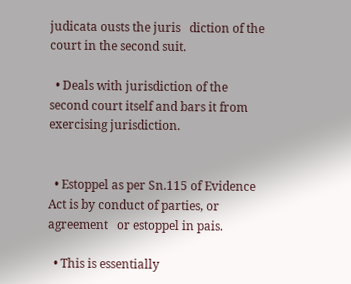judicata ousts the juris   diction of the court in the second suit.

  • Deals with jurisdiction of the   second court itself and bars it from exercising jurisdiction.


  • Estoppel as per Sn.115 of Evidence   Act is by conduct of parties, or agreement   or estoppel in pais.

  • This is essentially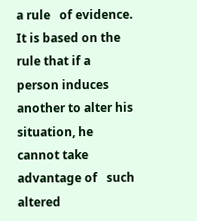a rule   of evidence. It is based on the rule that if a   person induces another to alter his situation, he cannot take advantage of   such altered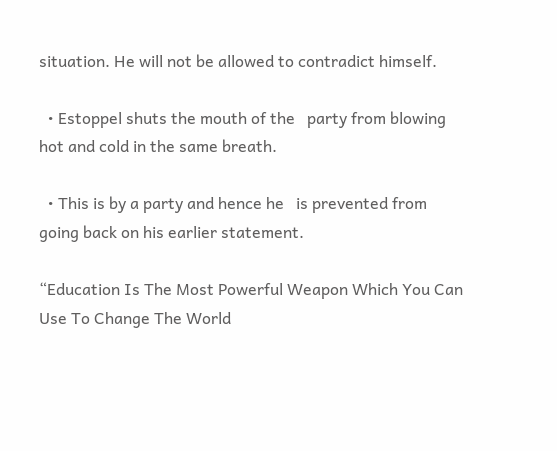situation. He will not be allowed to contradict himself.

  • Estoppel shuts the mouth of the   party from blowing hot and cold in the same breath.

  • This is by a party and hence he   is prevented from going back on his earlier statement.

“Education Is The Most Powerful Weapon Which You Can Use To Change The World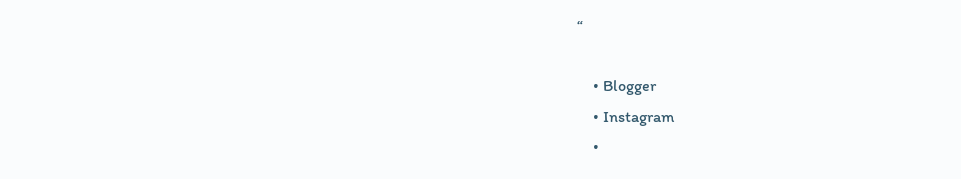“

    • Blogger
    • Instagram
    •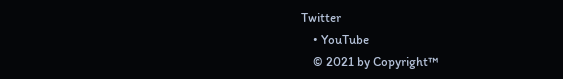Twitter
    • YouTube
    © 2021 by Copyright™